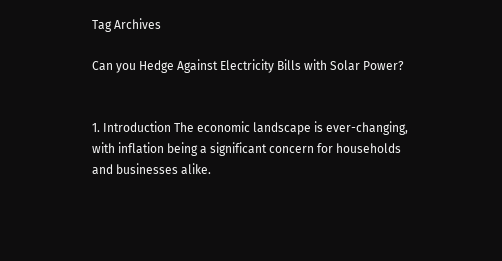Tag Archives

Can you Hedge Against Electricity Bills with Solar Power?


1. Introduction The economic landscape is ever-changing, with inflation being a significant concern for households and businesses alike.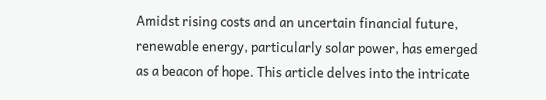Amidst rising costs and an uncertain financial future, renewable energy, particularly solar power, has emerged as a beacon of hope. This article delves into the intricate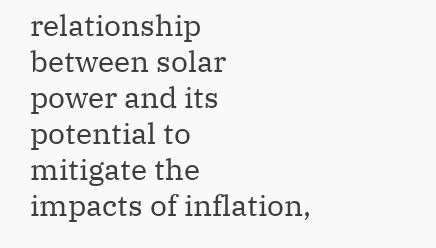relationship between solar power and its potential to mitigate the impacts of inflation,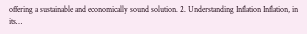offering a sustainable and economically sound solution. 2. Understanding Inflation Inflation, in its…